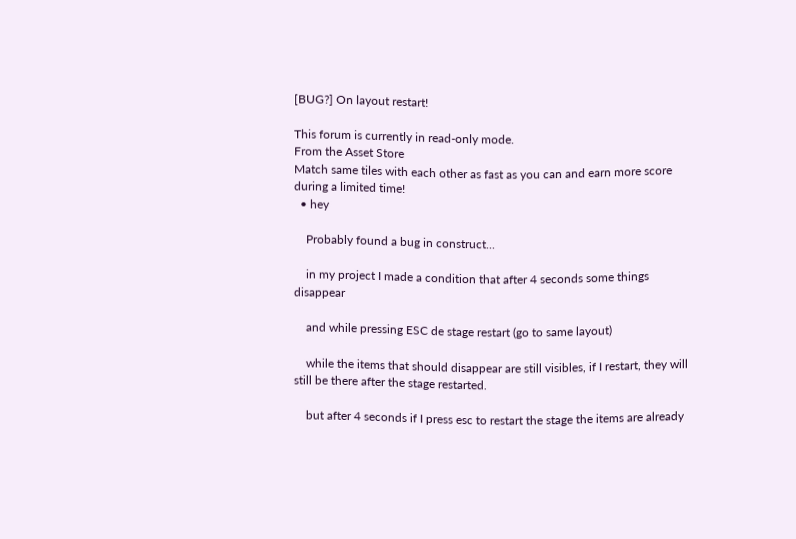[BUG?] On layout restart!

This forum is currently in read-only mode.
From the Asset Store
Match same tiles with each other as fast as you can and earn more score during a limited time!
  • hey

    Probably found a bug in construct...

    in my project I made a condition that after 4 seconds some things disappear

    and while pressing ESC de stage restart (go to same layout)

    while the items that should disappear are still visibles, if I restart, they will still be there after the stage restarted.

    but after 4 seconds if I press esc to restart the stage the items are already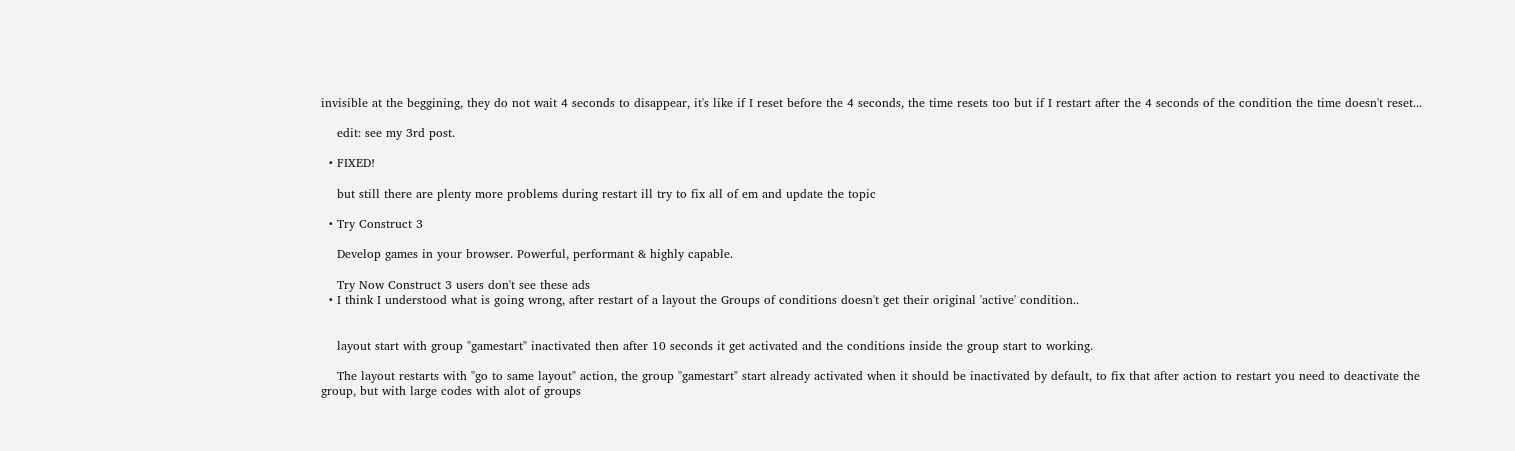invisible at the beggining, they do not wait 4 seconds to disappear, it's like if I reset before the 4 seconds, the time resets too but if I restart after the 4 seconds of the condition the time doesn't reset...

    edit: see my 3rd post.

  • FIXED!

    but still there are plenty more problems during restart ill try to fix all of em and update the topic

  • Try Construct 3

    Develop games in your browser. Powerful, performant & highly capable.

    Try Now Construct 3 users don't see these ads
  • I think I understood what is going wrong, after restart of a layout the Groups of conditions doesn't get their original 'active' condition..


    layout start with group "gamestart" inactivated then after 10 seconds it get activated and the conditions inside the group start to working.

    The layout restarts with "go to same layout" action, the group "gamestart" start already activated when it should be inactivated by default, to fix that after action to restart you need to deactivate the group, but with large codes with alot of groups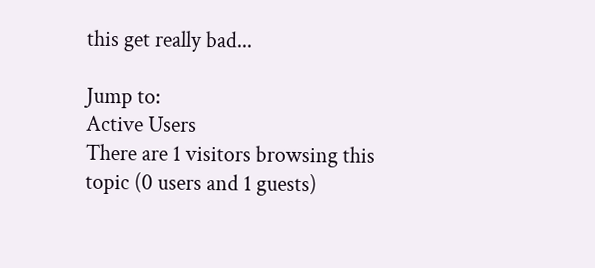this get really bad...

Jump to:
Active Users
There are 1 visitors browsing this topic (0 users and 1 guests)